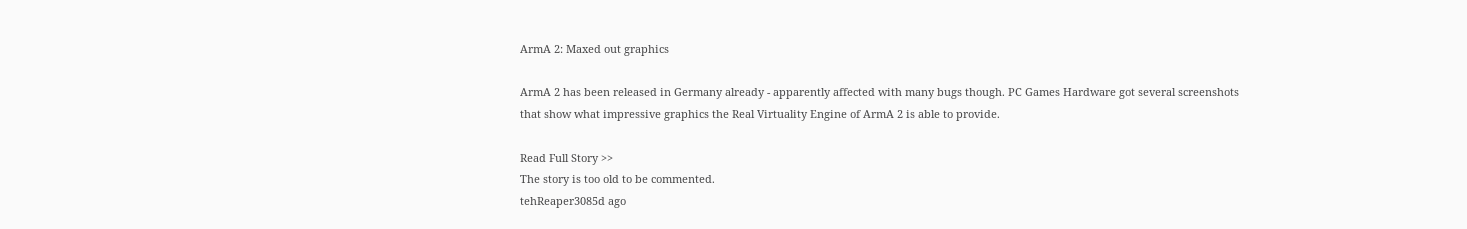ArmA 2: Maxed out graphics

ArmA 2 has been released in Germany already - apparently affected with many bugs though. PC Games Hardware got several screenshots that show what impressive graphics the Real Virtuality Engine of ArmA 2 is able to provide.

Read Full Story >>
The story is too old to be commented.
tehReaper3085d ago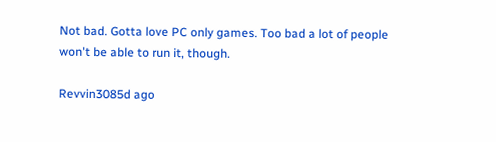Not bad. Gotta love PC only games. Too bad a lot of people won't be able to run it, though.

Revvin3085d ago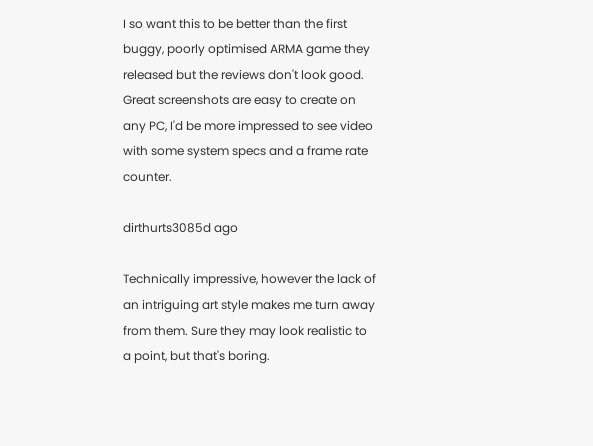I so want this to be better than the first buggy, poorly optimised ARMA game they released but the reviews don't look good. Great screenshots are easy to create on any PC, I'd be more impressed to see video with some system specs and a frame rate counter.

dirthurts3085d ago

Technically impressive, however the lack of an intriguing art style makes me turn away from them. Sure they may look realistic to a point, but that's boring.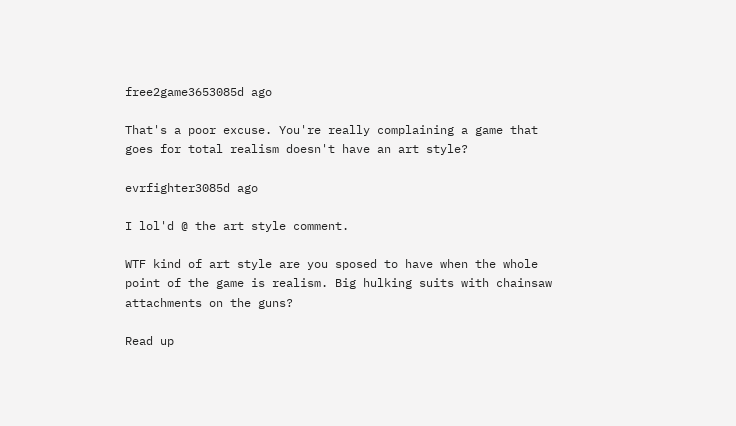free2game3653085d ago

That's a poor excuse. You're really complaining a game that goes for total realism doesn't have an art style?

evrfighter3085d ago

I lol'd @ the art style comment.

WTF kind of art style are you sposed to have when the whole point of the game is realism. Big hulking suits with chainsaw attachments on the guns?

Read up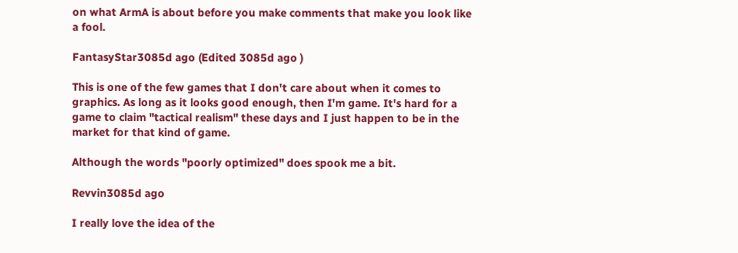on what ArmA is about before you make comments that make you look like a fool.

FantasyStar3085d ago (Edited 3085d ago )

This is one of the few games that I don't care about when it comes to graphics. As long as it looks good enough, then I'm game. It's hard for a game to claim "tactical realism" these days and I just happen to be in the market for that kind of game.

Although the words "poorly optimized" does spook me a bit.

Revvin3085d ago

I really love the idea of the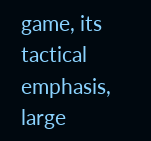game, its tactical emphasis, large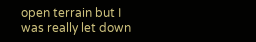open terrain but I was really let down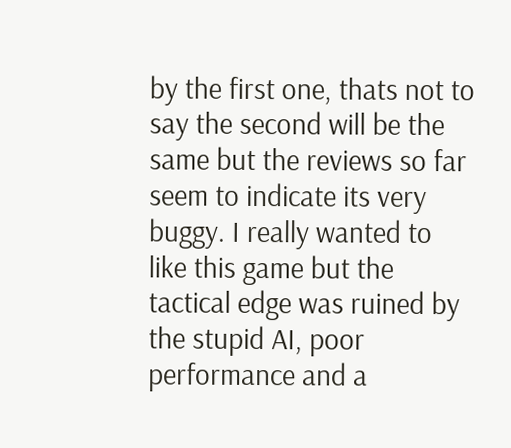by the first one, thats not to say the second will be the same but the reviews so far seem to indicate its very buggy. I really wanted to like this game but the tactical edge was ruined by the stupid AI, poor performance and a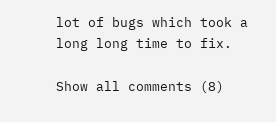lot of bugs which took a long long time to fix.

Show all comments (8)